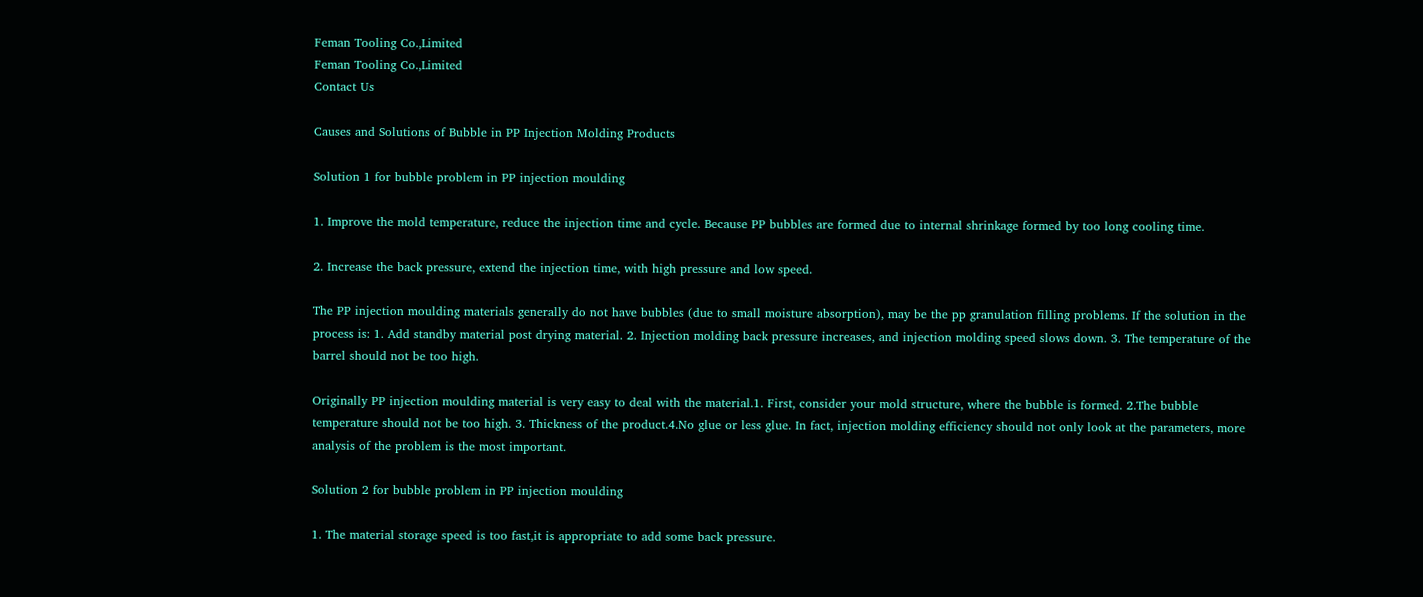Feman Tooling Co.,Limited
Feman Tooling Co.,Limited
Contact Us

Causes and Solutions of Bubble in PP Injection Molding Products

Solution 1 for bubble problem in PP injection moulding

1. Improve the mold temperature, reduce the injection time and cycle. Because PP bubbles are formed due to internal shrinkage formed by too long cooling time.

2. Increase the back pressure, extend the injection time, with high pressure and low speed.

The PP injection moulding materials generally do not have bubbles (due to small moisture absorption), may be the pp granulation filling problems. If the solution in the process is: 1. Add standby material post drying material. 2. Injection molding back pressure increases, and injection molding speed slows down. 3. The temperature of the barrel should not be too high.

Originally PP injection moulding material is very easy to deal with the material.1. First, consider your mold structure, where the bubble is formed. 2.The bubble temperature should not be too high. 3. Thickness of the product.4.No glue or less glue. In fact, injection molding efficiency should not only look at the parameters, more analysis of the problem is the most important.

Solution 2 for bubble problem in PP injection moulding

1. The material storage speed is too fast,it is appropriate to add some back pressure.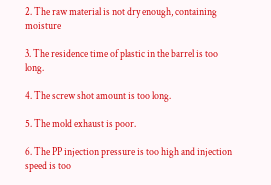2. The raw material is not dry enough, containing moisture

3. The residence time of plastic in the barrel is too long.

4. The screw shot amount is too long.

5. The mold exhaust is poor.

6. The PP injection pressure is too high and injection speed is too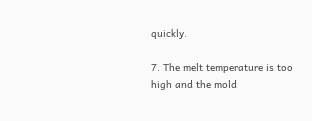quickly.

7. The melt temperature is too high and the mold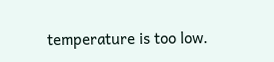temperature is too low.